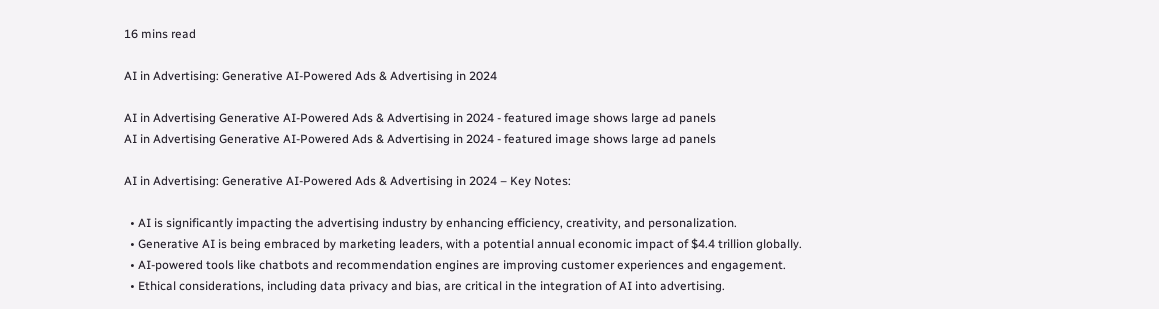16 mins read

AI in Advertising: Generative AI-Powered Ads & Advertising in 2024

AI in Advertising Generative AI-Powered Ads & Advertising in 2024 - featured image shows large ad panels
AI in Advertising Generative AI-Powered Ads & Advertising in 2024 - featured image shows large ad panels

AI in Advertising: Generative AI-Powered Ads & Advertising in 2024 – Key Notes:

  • AI is significantly impacting the advertising industry by enhancing efficiency, creativity, and personalization.
  • Generative AI is being embraced by marketing leaders, with a potential annual economic impact of $4.4 trillion globally.
  • AI-powered tools like chatbots and recommendation engines are improving customer experiences and engagement.
  • Ethical considerations, including data privacy and bias, are critical in the integration of AI into advertising.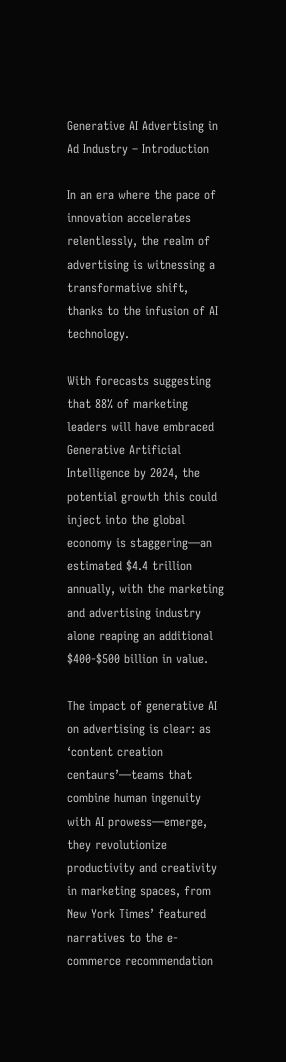Generative AI Advertising in Ad Industry – Introduction

In an era where the pace of innovation accelerates relentlessly, the realm of advertising is witnessing a transformative shift, thanks to the infusion of AI technology.

With forecasts suggesting that 88% of marketing leaders will have embraced Generative Artificial Intelligence by 2024, the potential growth this could inject into the global economy is staggering—an estimated $4.4 trillion annually, with the marketing and advertising industry alone reaping an additional $400-$500 billion in value.

The impact of generative AI on advertising is clear: as ‘content creation centaurs’—teams that combine human ingenuity with AI prowess—emerge, they revolutionize productivity and creativity in marketing spaces, from New York Times’ featured narratives to the e-commerce recommendation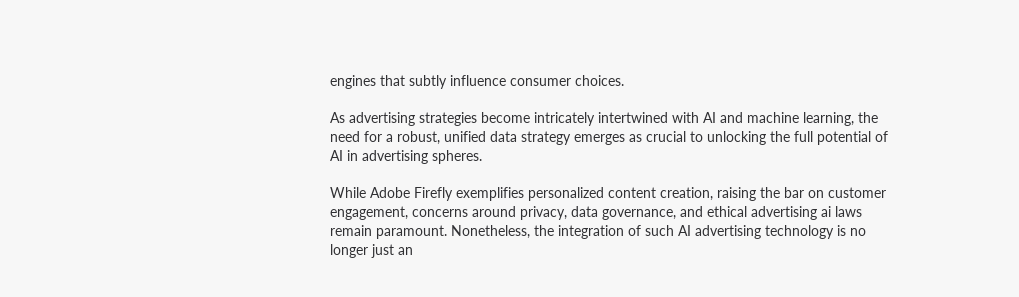engines that subtly influence consumer choices.

As advertising strategies become intricately intertwined with AI and machine learning, the need for a robust, unified data strategy emerges as crucial to unlocking the full potential of AI in advertising spheres.

While Adobe Firefly exemplifies personalized content creation, raising the bar on customer engagement, concerns around privacy, data governance, and ethical advertising ai laws remain paramount. Nonetheless, the integration of such AI advertising technology is no longer just an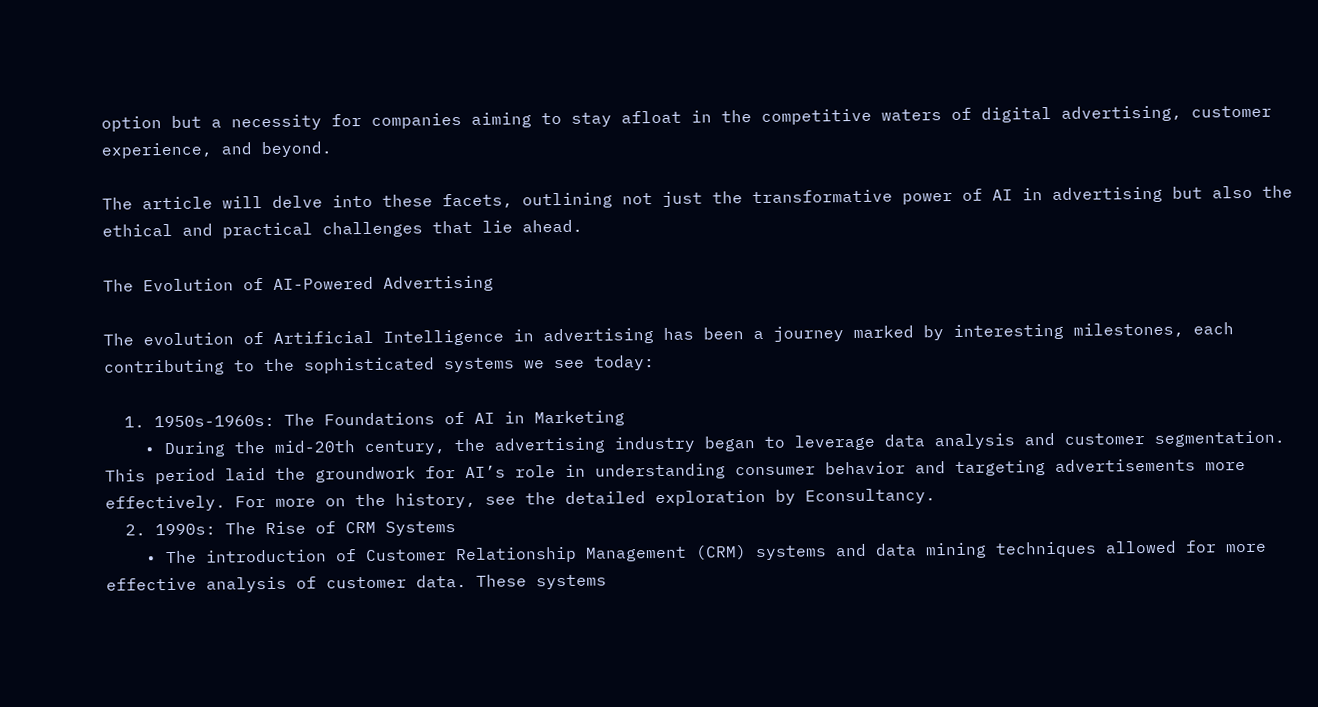option but a necessity for companies aiming to stay afloat in the competitive waters of digital advertising, customer experience, and beyond.

The article will delve into these facets, outlining not just the transformative power of AI in advertising but also the ethical and practical challenges that lie ahead.

The Evolution of AI-Powered Advertising

The evolution of Artificial Intelligence in advertising has been a journey marked by interesting milestones, each contributing to the sophisticated systems we see today:

  1. 1950s-1960s: The Foundations of AI in Marketing
    • During the mid-20th century, the advertising industry began to leverage data analysis and customer segmentation. This period laid the groundwork for AI’s role in understanding consumer behavior and targeting advertisements more effectively. For more on the history, see the detailed exploration by Econsultancy.
  2. 1990s: The Rise of CRM Systems
    • The introduction of Customer Relationship Management (CRM) systems and data mining techniques allowed for more effective analysis of customer data. These systems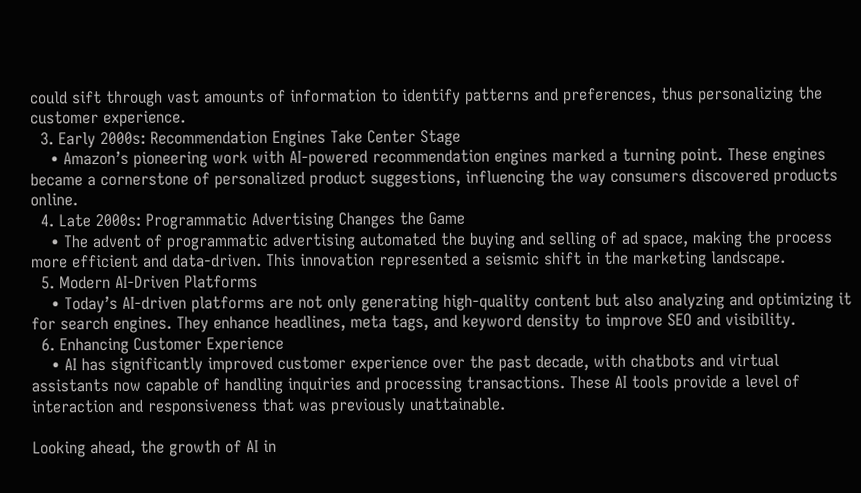could sift through vast amounts of information to identify patterns and preferences, thus personalizing the customer experience.
  3. Early 2000s: Recommendation Engines Take Center Stage
    • Amazon’s pioneering work with AI-powered recommendation engines marked a turning point. These engines became a cornerstone of personalized product suggestions, influencing the way consumers discovered products online.
  4. Late 2000s: Programmatic Advertising Changes the Game
    • The advent of programmatic advertising automated the buying and selling of ad space, making the process more efficient and data-driven. This innovation represented a seismic shift in the marketing landscape.
  5. Modern AI-Driven Platforms
    • Today’s AI-driven platforms are not only generating high-quality content but also analyzing and optimizing it for search engines. They enhance headlines, meta tags, and keyword density to improve SEO and visibility.
  6. Enhancing Customer Experience
    • AI has significantly improved customer experience over the past decade, with chatbots and virtual assistants now capable of handling inquiries and processing transactions. These AI tools provide a level of interaction and responsiveness that was previously unattainable.

Looking ahead, the growth of AI in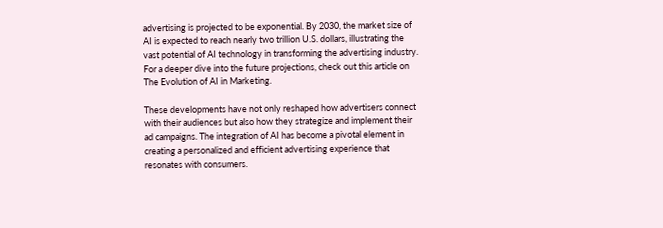advertising is projected to be exponential. By 2030, the market size of AI is expected to reach nearly two trillion U.S. dollars, illustrating the vast potential of AI technology in transforming the advertising industry. For a deeper dive into the future projections, check out this article on The Evolution of AI in Marketing.

These developments have not only reshaped how advertisers connect with their audiences but also how they strategize and implement their ad campaigns. The integration of AI has become a pivotal element in creating a personalized and efficient advertising experience that resonates with consumers.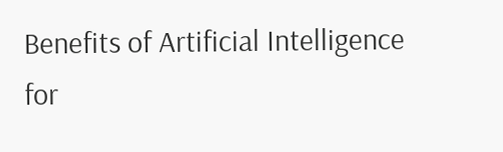Benefits of Artificial Intelligence for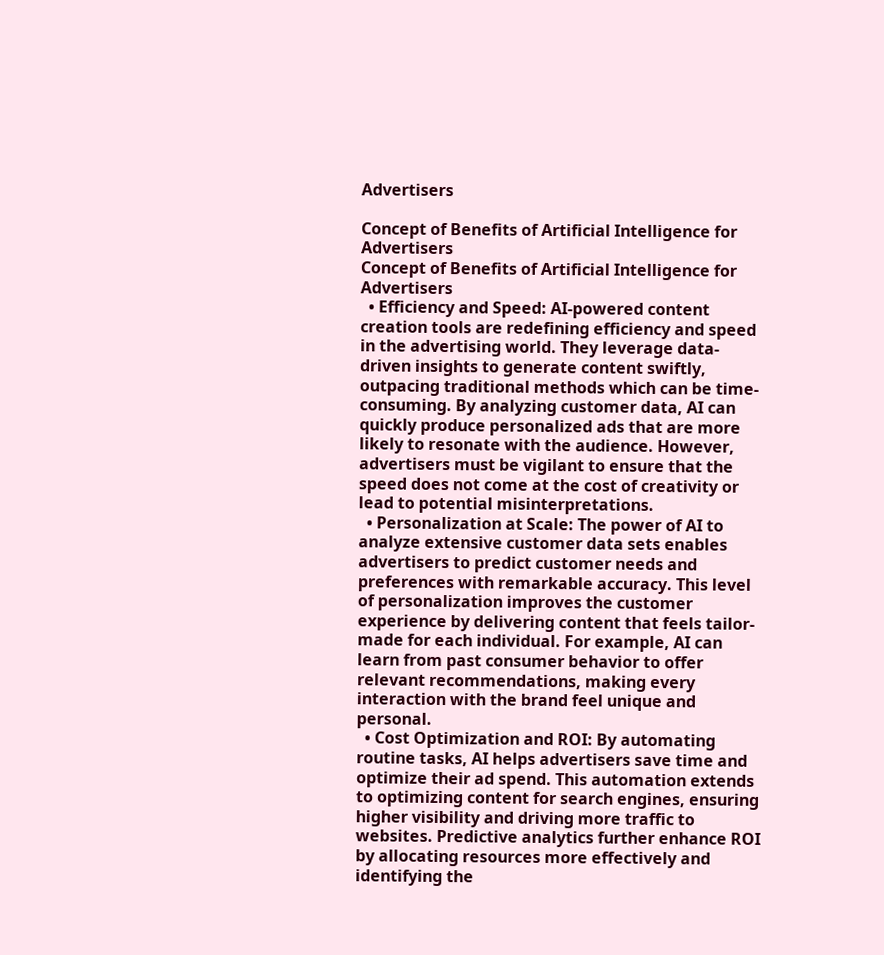Advertisers

Concept of Benefits of Artificial Intelligence for Advertisers
Concept of Benefits of Artificial Intelligence for Advertisers
  • Efficiency and Speed: AI-powered content creation tools are redefining efficiency and speed in the advertising world. They leverage data-driven insights to generate content swiftly, outpacing traditional methods which can be time-consuming. By analyzing customer data, AI can quickly produce personalized ads that are more likely to resonate with the audience. However, advertisers must be vigilant to ensure that the speed does not come at the cost of creativity or lead to potential misinterpretations.
  • Personalization at Scale: The power of AI to analyze extensive customer data sets enables advertisers to predict customer needs and preferences with remarkable accuracy. This level of personalization improves the customer experience by delivering content that feels tailor-made for each individual. For example, AI can learn from past consumer behavior to offer relevant recommendations, making every interaction with the brand feel unique and personal.
  • Cost Optimization and ROI: By automating routine tasks, AI helps advertisers save time and optimize their ad spend. This automation extends to optimizing content for search engines, ensuring higher visibility and driving more traffic to websites. Predictive analytics further enhance ROI by allocating resources more effectively and identifying the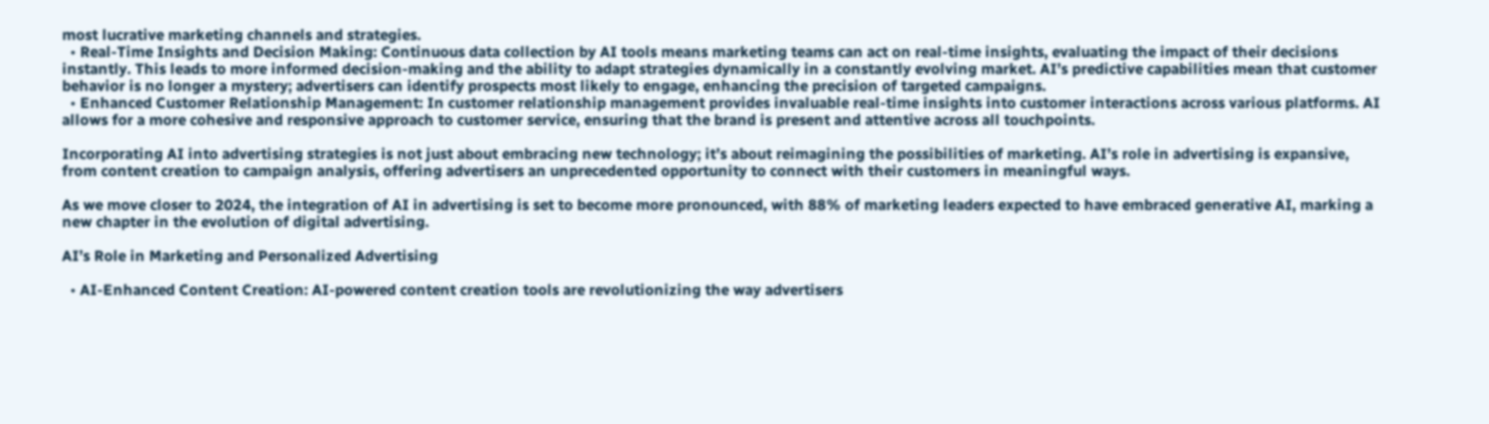most lucrative marketing channels and strategies.
  • Real-Time Insights and Decision Making: Continuous data collection by AI tools means marketing teams can act on real-time insights, evaluating the impact of their decisions instantly. This leads to more informed decision-making and the ability to adapt strategies dynamically in a constantly evolving market. AI’s predictive capabilities mean that customer behavior is no longer a mystery; advertisers can identify prospects most likely to engage, enhancing the precision of targeted campaigns.
  • Enhanced Customer Relationship Management: In customer relationship management provides invaluable real-time insights into customer interactions across various platforms. AI allows for a more cohesive and responsive approach to customer service, ensuring that the brand is present and attentive across all touchpoints.

Incorporating AI into advertising strategies is not just about embracing new technology; it’s about reimagining the possibilities of marketing. AI’s role in advertising is expansive, from content creation to campaign analysis, offering advertisers an unprecedented opportunity to connect with their customers in meaningful ways.

As we move closer to 2024, the integration of AI in advertising is set to become more pronounced, with 88% of marketing leaders expected to have embraced generative AI, marking a new chapter in the evolution of digital advertising.

AI’s Role in Marketing and Personalized Advertising

  • AI-Enhanced Content Creation: AI-powered content creation tools are revolutionizing the way advertisers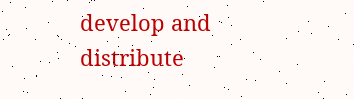develop and distribute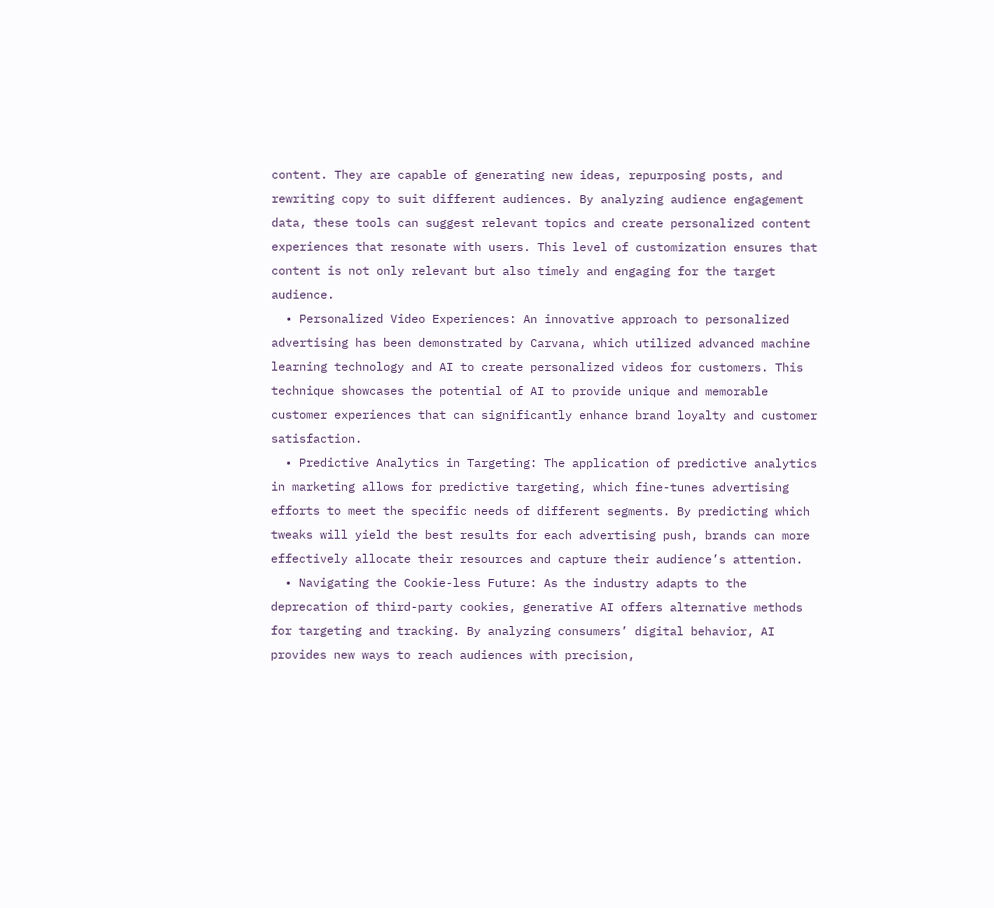content. They are capable of generating new ideas, repurposing posts, and rewriting copy to suit different audiences. By analyzing audience engagement data, these tools can suggest relevant topics and create personalized content experiences that resonate with users. This level of customization ensures that content is not only relevant but also timely and engaging for the target audience.
  • Personalized Video Experiences: An innovative approach to personalized advertising has been demonstrated by Carvana, which utilized advanced machine learning technology and AI to create personalized videos for customers. This technique showcases the potential of AI to provide unique and memorable customer experiences that can significantly enhance brand loyalty and customer satisfaction.
  • Predictive Analytics in Targeting: The application of predictive analytics in marketing allows for predictive targeting, which fine-tunes advertising efforts to meet the specific needs of different segments. By predicting which tweaks will yield the best results for each advertising push, brands can more effectively allocate their resources and capture their audience’s attention.
  • Navigating the Cookie-less Future: As the industry adapts to the deprecation of third-party cookies, generative AI offers alternative methods for targeting and tracking. By analyzing consumers’ digital behavior, AI provides new ways to reach audiences with precision,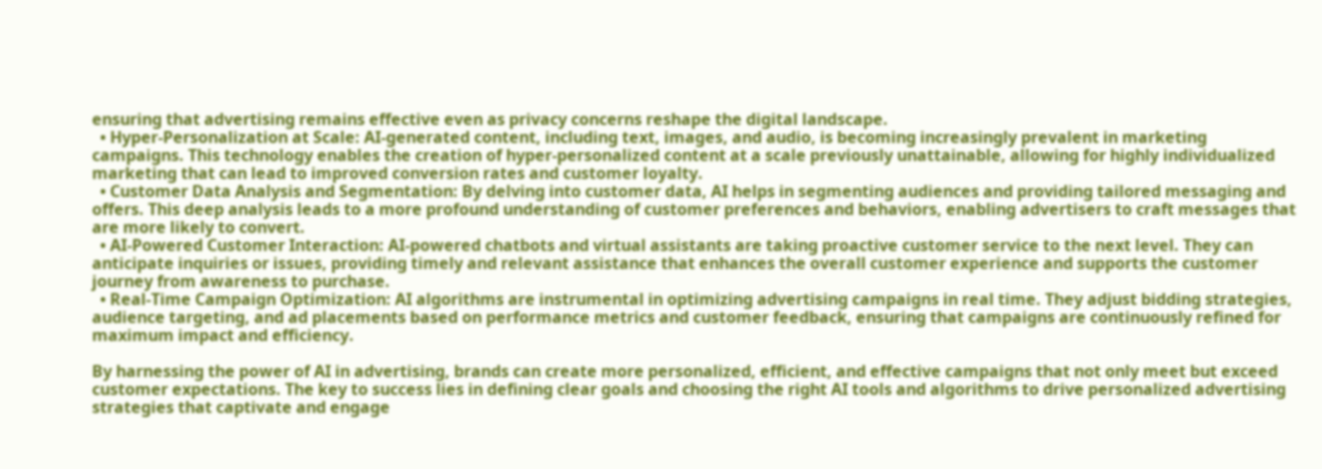ensuring that advertising remains effective even as privacy concerns reshape the digital landscape.
  • Hyper-Personalization at Scale: AI-generated content, including text, images, and audio, is becoming increasingly prevalent in marketing campaigns. This technology enables the creation of hyper-personalized content at a scale previously unattainable, allowing for highly individualized marketing that can lead to improved conversion rates and customer loyalty.
  • Customer Data Analysis and Segmentation: By delving into customer data, AI helps in segmenting audiences and providing tailored messaging and offers. This deep analysis leads to a more profound understanding of customer preferences and behaviors, enabling advertisers to craft messages that are more likely to convert.
  • AI-Powered Customer Interaction: AI-powered chatbots and virtual assistants are taking proactive customer service to the next level. They can anticipate inquiries or issues, providing timely and relevant assistance that enhances the overall customer experience and supports the customer journey from awareness to purchase.
  • Real-Time Campaign Optimization: AI algorithms are instrumental in optimizing advertising campaigns in real time. They adjust bidding strategies, audience targeting, and ad placements based on performance metrics and customer feedback, ensuring that campaigns are continuously refined for maximum impact and efficiency.

By harnessing the power of AI in advertising, brands can create more personalized, efficient, and effective campaigns that not only meet but exceed customer expectations. The key to success lies in defining clear goals and choosing the right AI tools and algorithms to drive personalized advertising strategies that captivate and engage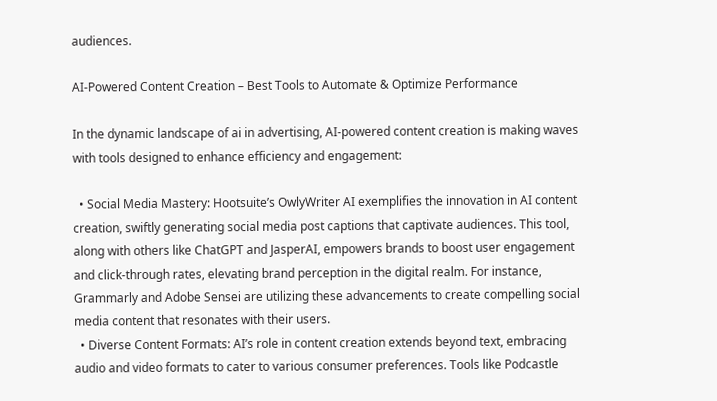audiences.

AI-Powered Content Creation – Best Tools to Automate & Optimize Performance

In the dynamic landscape of ai in advertising, AI-powered content creation is making waves with tools designed to enhance efficiency and engagement:

  • Social Media Mastery: Hootsuite’s OwlyWriter AI exemplifies the innovation in AI content creation, swiftly generating social media post captions that captivate audiences. This tool, along with others like ChatGPT and JasperAI, empowers brands to boost user engagement and click-through rates, elevating brand perception in the digital realm. For instance, Grammarly and Adobe Sensei are utilizing these advancements to create compelling social media content that resonates with their users.
  • Diverse Content Formats: AI’s role in content creation extends beyond text, embracing audio and video formats to cater to various consumer preferences. Tools like Podcastle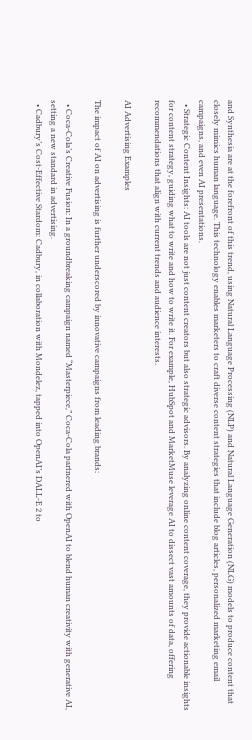and Synthesia are at the forefront of this trend, using Natural Language Processing (NLP) and Natural Language Generation (NLG) models to produce content that closely mimics human language. This technology enables marketers to craft diverse content strategies that include blog articles, personalized marketing email campaigns, and even AI presentations.
  • Strategic Content Insights: AI tools are not just content creators but also strategic advisors. By analyzing online content coverage, they provide actionable insights for content strategy, guiding what to write and how to write it. For example, HubSpot and MarketMuse leverage AI to dissect vast amounts of data, offering recommendations that align with current trends and audience interests.

AI Advertising Examples

The impact of AI on advertising is further underscored by innovative campaigns from leading brands:

  • Coca-Cola’s Creative Fusion: In a groundbreaking campaign named “Masterpiece,” Coca-Cola partnered with OpenAI to blend human creativity with generative AI, setting a new standard in advertising.
  • Cadbury’s Cost-Effective Stardom: Cadbury, in collaboration with Mondelez, tapped into OpenAI’s DALL-E 2 to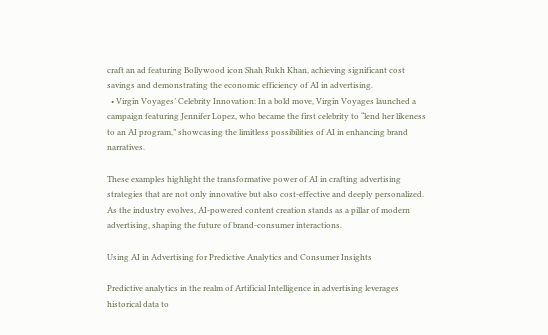craft an ad featuring Bollywood icon Shah Rukh Khan, achieving significant cost savings and demonstrating the economic efficiency of AI in advertising.
  • Virgin Voyages’ Celebrity Innovation: In a bold move, Virgin Voyages launched a campaign featuring Jennifer Lopez, who became the first celebrity to “lend her likeness to an AI program,” showcasing the limitless possibilities of AI in enhancing brand narratives.

These examples highlight the transformative power of AI in crafting advertising strategies that are not only innovative but also cost-effective and deeply personalized. As the industry evolves, AI-powered content creation stands as a pillar of modern advertising, shaping the future of brand-consumer interactions.

Using AI in Advertising for Predictive Analytics and Consumer Insights

Predictive analytics in the realm of Artificial Intelligence in advertising leverages historical data to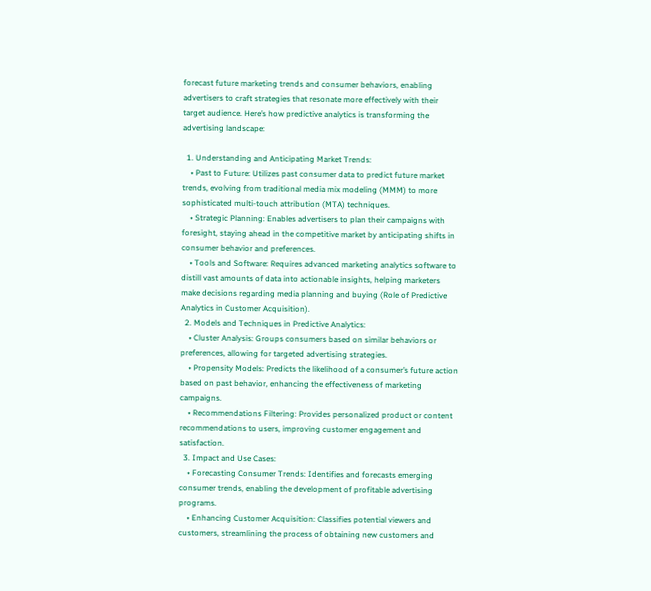forecast future marketing trends and consumer behaviors, enabling advertisers to craft strategies that resonate more effectively with their target audience. Here’s how predictive analytics is transforming the advertising landscape:

  1. Understanding and Anticipating Market Trends:
    • Past to Future: Utilizes past consumer data to predict future market trends, evolving from traditional media mix modeling (MMM) to more sophisticated multi-touch attribution (MTA) techniques.
    • Strategic Planning: Enables advertisers to plan their campaigns with foresight, staying ahead in the competitive market by anticipating shifts in consumer behavior and preferences.
    • Tools and Software: Requires advanced marketing analytics software to distill vast amounts of data into actionable insights, helping marketers make decisions regarding media planning and buying (Role of Predictive Analytics in Customer Acquisition).
  2. Models and Techniques in Predictive Analytics:
    • Cluster Analysis: Groups consumers based on similar behaviors or preferences, allowing for targeted advertising strategies.
    • Propensity Models: Predicts the likelihood of a consumer’s future action based on past behavior, enhancing the effectiveness of marketing campaigns.
    • Recommendations Filtering: Provides personalized product or content recommendations to users, improving customer engagement and satisfaction.
  3. Impact and Use Cases:
    • Forecasting Consumer Trends: Identifies and forecasts emerging consumer trends, enabling the development of profitable advertising programs.
    • Enhancing Customer Acquisition: Classifies potential viewers and customers, streamlining the process of obtaining new customers and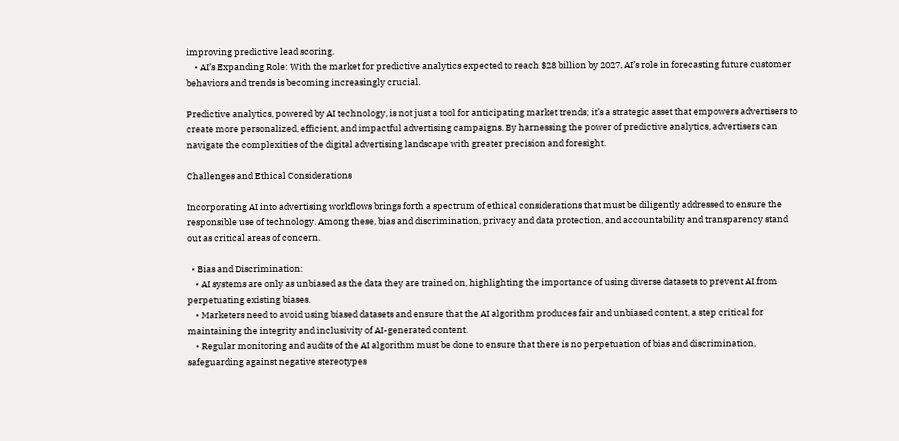improving predictive lead scoring.
    • AI’s Expanding Role: With the market for predictive analytics expected to reach $28 billion by 2027, AI’s role in forecasting future customer behaviors and trends is becoming increasingly crucial.

Predictive analytics, powered by AI technology, is not just a tool for anticipating market trends; it’s a strategic asset that empowers advertisers to create more personalized, efficient, and impactful advertising campaigns. By harnessing the power of predictive analytics, advertisers can navigate the complexities of the digital advertising landscape with greater precision and foresight.

Challenges and Ethical Considerations

Incorporating AI into advertising workflows brings forth a spectrum of ethical considerations that must be diligently addressed to ensure the responsible use of technology. Among these, bias and discrimination, privacy and data protection, and accountability and transparency stand out as critical areas of concern.

  • Bias and Discrimination:
    • AI systems are only as unbiased as the data they are trained on, highlighting the importance of using diverse datasets to prevent AI from perpetuating existing biases.
    • Marketers need to avoid using biased datasets and ensure that the AI algorithm produces fair and unbiased content, a step critical for maintaining the integrity and inclusivity of AI-generated content.
    • Regular monitoring and audits of the AI algorithm must be done to ensure that there is no perpetuation of bias and discrimination, safeguarding against negative stereotypes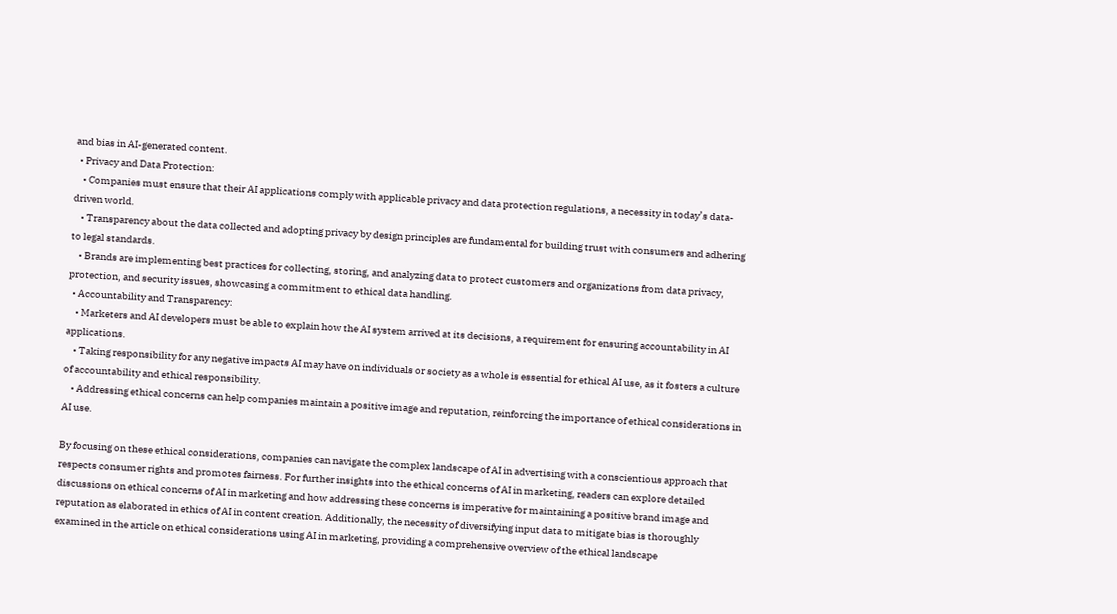and bias in AI-generated content.
  • Privacy and Data Protection:
    • Companies must ensure that their AI applications comply with applicable privacy and data protection regulations, a necessity in today’s data-driven world.
    • Transparency about the data collected and adopting privacy by design principles are fundamental for building trust with consumers and adhering to legal standards.
    • Brands are implementing best practices for collecting, storing, and analyzing data to protect customers and organizations from data privacy, protection, and security issues, showcasing a commitment to ethical data handling.
  • Accountability and Transparency:
    • Marketers and AI developers must be able to explain how the AI system arrived at its decisions, a requirement for ensuring accountability in AI applications.
    • Taking responsibility for any negative impacts AI may have on individuals or society as a whole is essential for ethical AI use, as it fosters a culture of accountability and ethical responsibility.
    • Addressing ethical concerns can help companies maintain a positive image and reputation, reinforcing the importance of ethical considerations in AI use.

By focusing on these ethical considerations, companies can navigate the complex landscape of AI in advertising with a conscientious approach that respects consumer rights and promotes fairness. For further insights into the ethical concerns of AI in marketing, readers can explore detailed discussions on ethical concerns of AI in marketing and how addressing these concerns is imperative for maintaining a positive brand image and reputation as elaborated in ethics of AI in content creation. Additionally, the necessity of diversifying input data to mitigate bias is thoroughly examined in the article on ethical considerations using AI in marketing, providing a comprehensive overview of the ethical landscape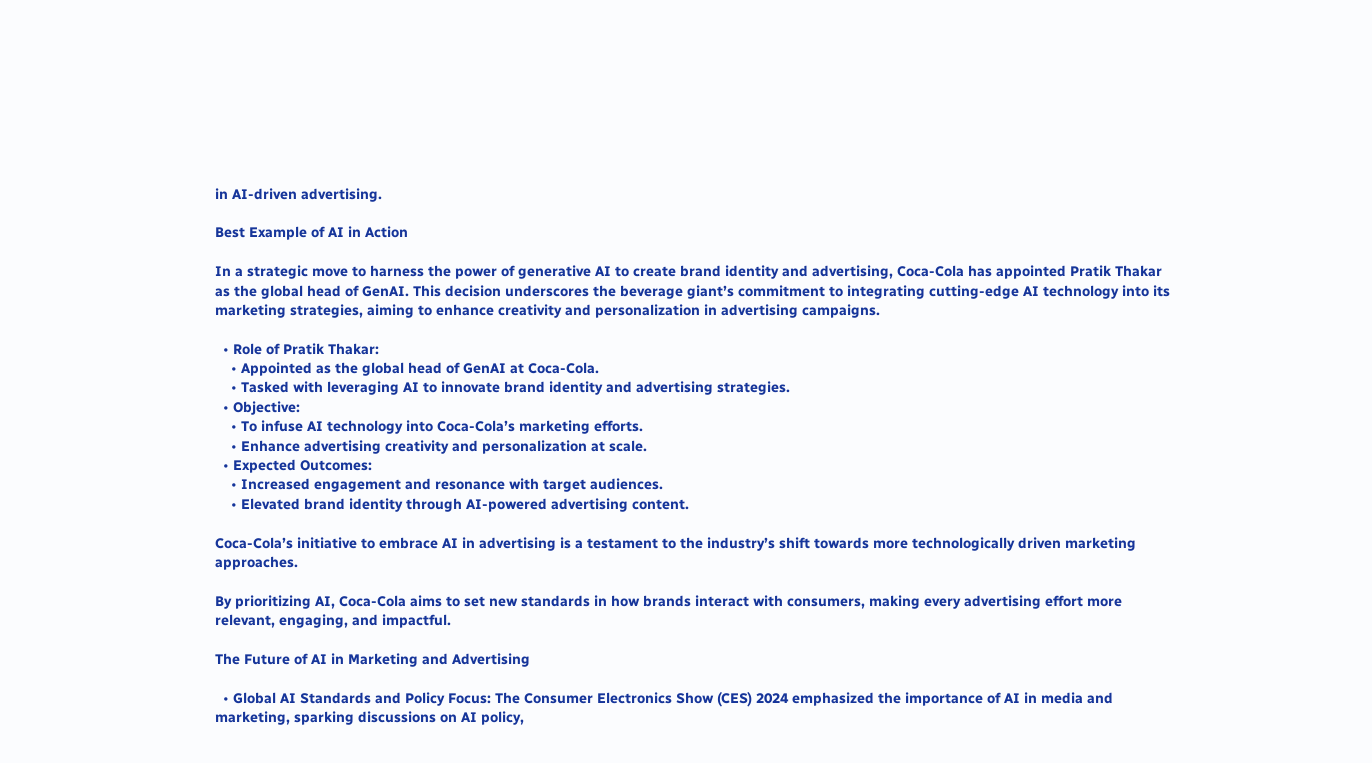in AI-driven advertising.

Best Example of AI in Action

In a strategic move to harness the power of generative AI to create brand identity and advertising, Coca-Cola has appointed Pratik Thakar as the global head of GenAI. This decision underscores the beverage giant’s commitment to integrating cutting-edge AI technology into its marketing strategies, aiming to enhance creativity and personalization in advertising campaigns.

  • Role of Pratik Thakar:
    • Appointed as the global head of GenAI at Coca-Cola.
    • Tasked with leveraging AI to innovate brand identity and advertising strategies.
  • Objective:
    • To infuse AI technology into Coca-Cola’s marketing efforts.
    • Enhance advertising creativity and personalization at scale.
  • Expected Outcomes:
    • Increased engagement and resonance with target audiences.
    • Elevated brand identity through AI-powered advertising content.

Coca-Cola’s initiative to embrace AI in advertising is a testament to the industry’s shift towards more technologically driven marketing approaches.

By prioritizing AI, Coca-Cola aims to set new standards in how brands interact with consumers, making every advertising effort more relevant, engaging, and impactful.

The Future of AI in Marketing and Advertising

  • Global AI Standards and Policy Focus: The Consumer Electronics Show (CES) 2024 emphasized the importance of AI in media and marketing, sparking discussions on AI policy,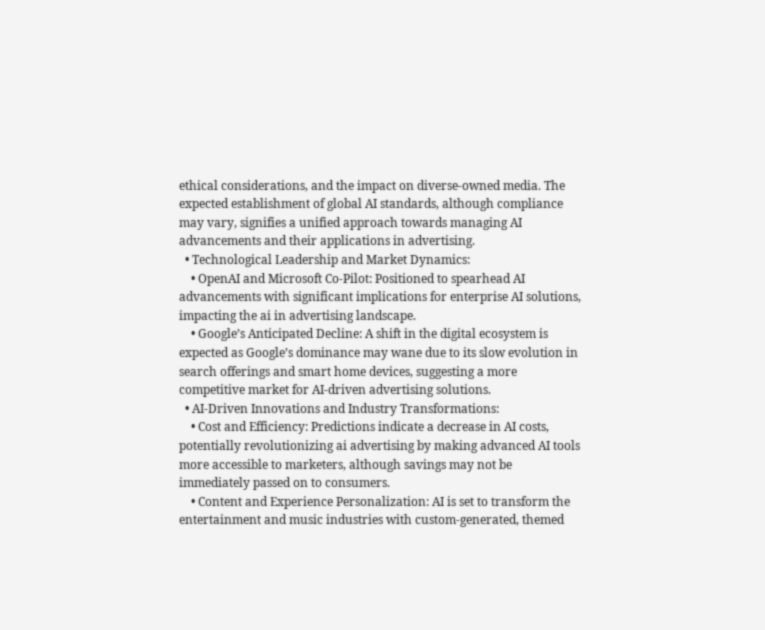ethical considerations, and the impact on diverse-owned media. The expected establishment of global AI standards, although compliance may vary, signifies a unified approach towards managing AI advancements and their applications in advertising.
  • Technological Leadership and Market Dynamics:
    • OpenAI and Microsoft Co-Pilot: Positioned to spearhead AI advancements with significant implications for enterprise AI solutions, impacting the ai in advertising landscape.
    • Google’s Anticipated Decline: A shift in the digital ecosystem is expected as Google’s dominance may wane due to its slow evolution in search offerings and smart home devices, suggesting a more competitive market for AI-driven advertising solutions.
  • AI-Driven Innovations and Industry Transformations:
    • Cost and Efficiency: Predictions indicate a decrease in AI costs, potentially revolutionizing ai advertising by making advanced AI tools more accessible to marketers, although savings may not be immediately passed on to consumers.
    • Content and Experience Personalization: AI is set to transform the entertainment and music industries with custom-generated, themed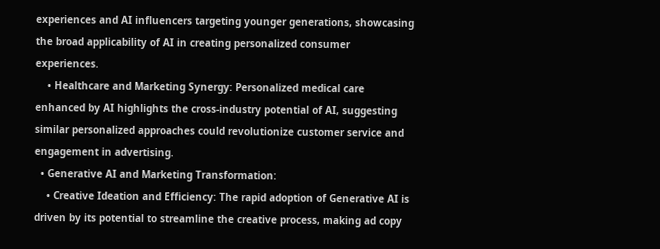experiences and AI influencers targeting younger generations, showcasing the broad applicability of AI in creating personalized consumer experiences.
    • Healthcare and Marketing Synergy: Personalized medical care enhanced by AI highlights the cross-industry potential of AI, suggesting similar personalized approaches could revolutionize customer service and engagement in advertising.
  • Generative AI and Marketing Transformation:
    • Creative Ideation and Efficiency: The rapid adoption of Generative AI is driven by its potential to streamline the creative process, making ad copy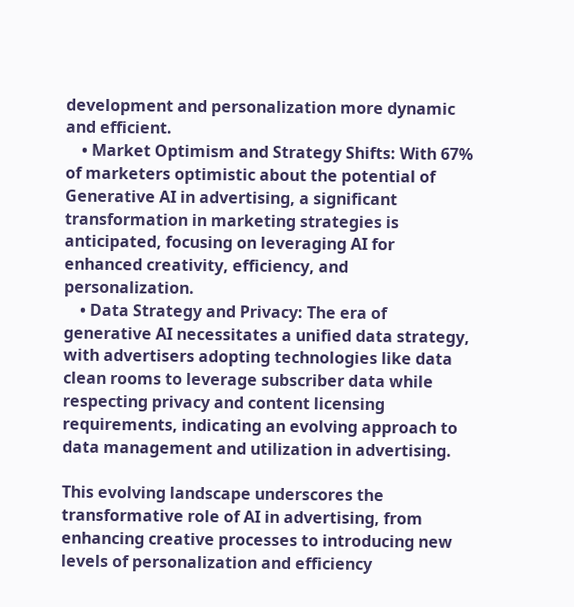development and personalization more dynamic and efficient.
    • Market Optimism and Strategy Shifts: With 67% of marketers optimistic about the potential of Generative AI in advertising, a significant transformation in marketing strategies is anticipated, focusing on leveraging AI for enhanced creativity, efficiency, and personalization.
    • Data Strategy and Privacy: The era of generative AI necessitates a unified data strategy, with advertisers adopting technologies like data clean rooms to leverage subscriber data while respecting privacy and content licensing requirements, indicating an evolving approach to data management and utilization in advertising.

This evolving landscape underscores the transformative role of AI in advertising, from enhancing creative processes to introducing new levels of personalization and efficiency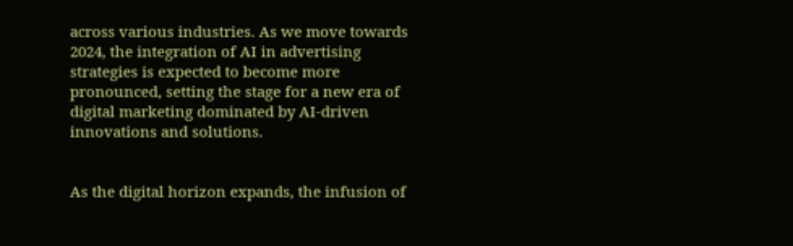across various industries. As we move towards 2024, the integration of AI in advertising strategies is expected to become more pronounced, setting the stage for a new era of digital marketing dominated by AI-driven innovations and solutions.


As the digital horizon expands, the infusion of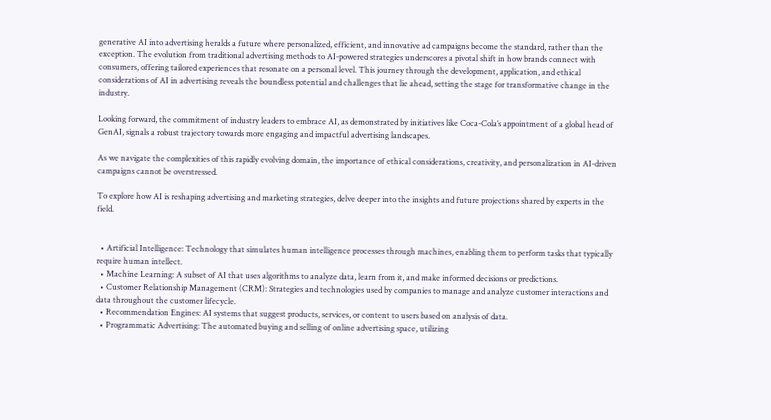generative AI into advertising heralds a future where personalized, efficient, and innovative ad campaigns become the standard, rather than the exception. The evolution from traditional advertising methods to AI-powered strategies underscores a pivotal shift in how brands connect with consumers, offering tailored experiences that resonate on a personal level. This journey through the development, application, and ethical considerations of AI in advertising reveals the boundless potential and challenges that lie ahead, setting the stage for transformative change in the industry.

Looking forward, the commitment of industry leaders to embrace AI, as demonstrated by initiatives like Coca-Cola’s appointment of a global head of GenAI, signals a robust trajectory towards more engaging and impactful advertising landscapes.

As we navigate the complexities of this rapidly evolving domain, the importance of ethical considerations, creativity, and personalization in AI-driven campaigns cannot be overstressed.

To explore how AI is reshaping advertising and marketing strategies, delve deeper into the insights and future projections shared by experts in the field.


  • Artificial Intelligence: Technology that simulates human intelligence processes through machines, enabling them to perform tasks that typically require human intellect.
  • Machine Learning: A subset of AI that uses algorithms to analyze data, learn from it, and make informed decisions or predictions.
  • Customer Relationship Management (CRM): Strategies and technologies used by companies to manage and analyze customer interactions and data throughout the customer lifecycle.
  • Recommendation Engines: AI systems that suggest products, services, or content to users based on analysis of data.
  • Programmatic Advertising: The automated buying and selling of online advertising space, utilizing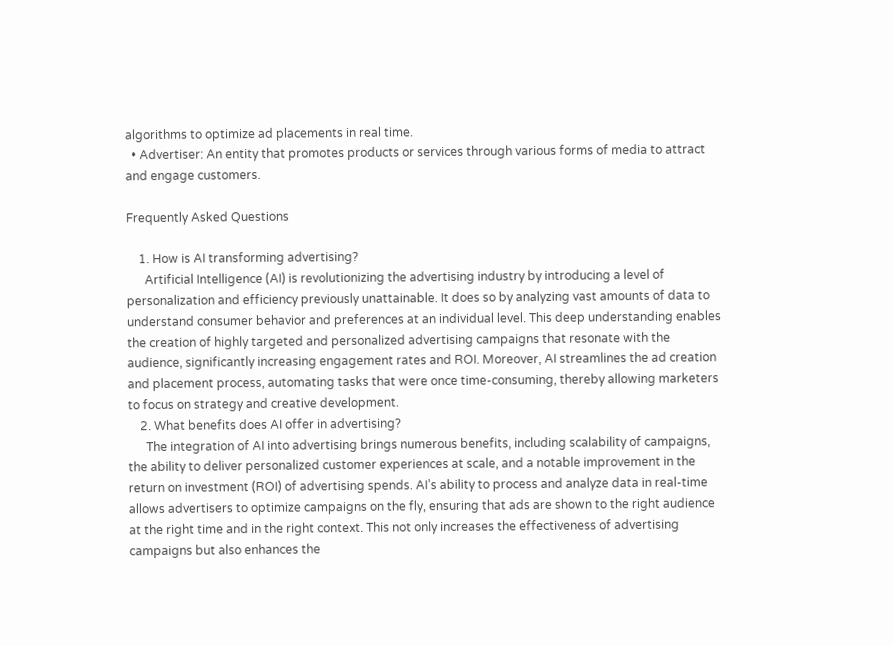algorithms to optimize ad placements in real time.
  • Advertiser: An entity that promotes products or services through various forms of media to attract and engage customers.

Frequently Asked Questions

    1. How is AI transforming advertising?
      Artificial Intelligence (AI) is revolutionizing the advertising industry by introducing a level of personalization and efficiency previously unattainable. It does so by analyzing vast amounts of data to understand consumer behavior and preferences at an individual level. This deep understanding enables the creation of highly targeted and personalized advertising campaigns that resonate with the audience, significantly increasing engagement rates and ROI. Moreover, AI streamlines the ad creation and placement process, automating tasks that were once time-consuming, thereby allowing marketers to focus on strategy and creative development.
    2. What benefits does AI offer in advertising?
      The integration of AI into advertising brings numerous benefits, including scalability of campaigns, the ability to deliver personalized customer experiences at scale, and a notable improvement in the return on investment (ROI) of advertising spends. AI’s ability to process and analyze data in real-time allows advertisers to optimize campaigns on the fly, ensuring that ads are shown to the right audience at the right time and in the right context. This not only increases the effectiveness of advertising campaigns but also enhances the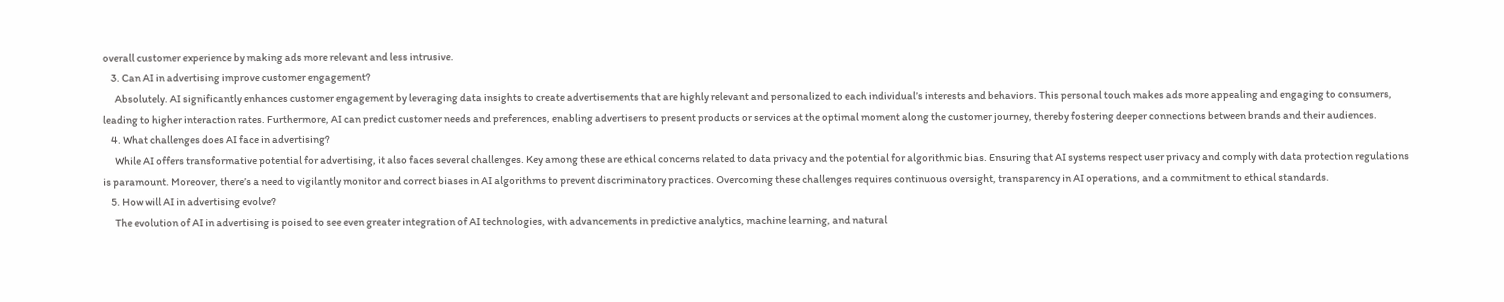overall customer experience by making ads more relevant and less intrusive.
    3. Can AI in advertising improve customer engagement?
      Absolutely. AI significantly enhances customer engagement by leveraging data insights to create advertisements that are highly relevant and personalized to each individual’s interests and behaviors. This personal touch makes ads more appealing and engaging to consumers, leading to higher interaction rates. Furthermore, AI can predict customer needs and preferences, enabling advertisers to present products or services at the optimal moment along the customer journey, thereby fostering deeper connections between brands and their audiences.
    4. What challenges does AI face in advertising?
      While AI offers transformative potential for advertising, it also faces several challenges. Key among these are ethical concerns related to data privacy and the potential for algorithmic bias. Ensuring that AI systems respect user privacy and comply with data protection regulations is paramount. Moreover, there’s a need to vigilantly monitor and correct biases in AI algorithms to prevent discriminatory practices. Overcoming these challenges requires continuous oversight, transparency in AI operations, and a commitment to ethical standards.
    5. How will AI in advertising evolve?
      The evolution of AI in advertising is poised to see even greater integration of AI technologies, with advancements in predictive analytics, machine learning, and natural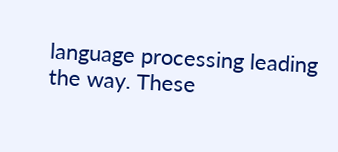language processing leading the way. These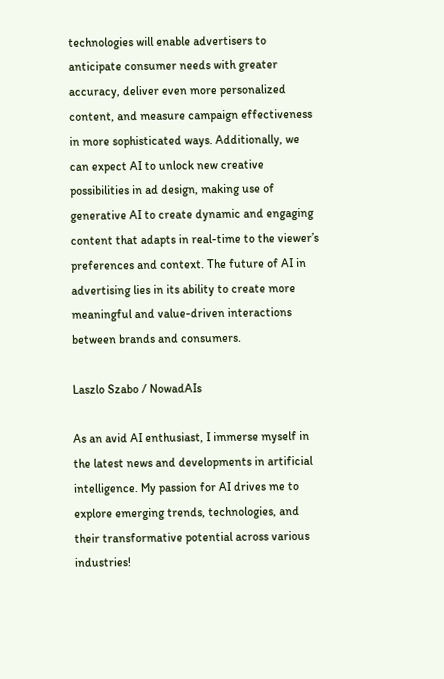technologies will enable advertisers to anticipate consumer needs with greater accuracy, deliver even more personalized content, and measure campaign effectiveness in more sophisticated ways. Additionally, we can expect AI to unlock new creative possibilities in ad design, making use of generative AI to create dynamic and engaging content that adapts in real-time to the viewer’s preferences and context. The future of AI in advertising lies in its ability to create more meaningful and value-driven interactions between brands and consumers.

Laszlo Szabo / NowadAIs

As an avid AI enthusiast, I immerse myself in the latest news and developments in artificial intelligence. My passion for AI drives me to explore emerging trends, technologies, and their transformative potential across various industries!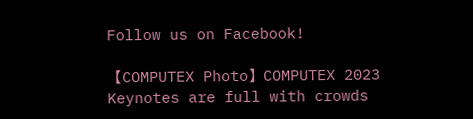Follow us on Facebook!

【COMPUTEX Photo】COMPUTEX 2023 Keynotes are full with crowds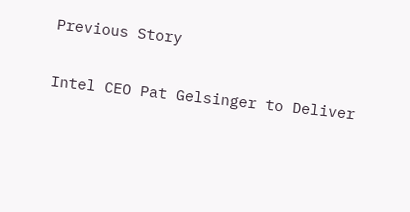Previous Story

Intel CEO Pat Gelsinger to Deliver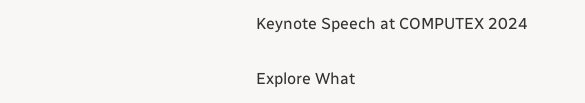Keynote Speech at COMPUTEX 2024

Explore What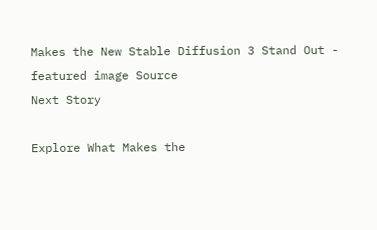Makes the New Stable Diffusion 3 Stand Out - featured image Source
Next Story

Explore What Makes the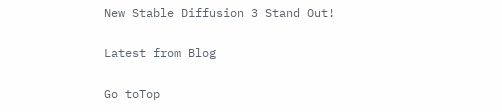New Stable Diffusion 3 Stand Out!

Latest from Blog

Go toTop